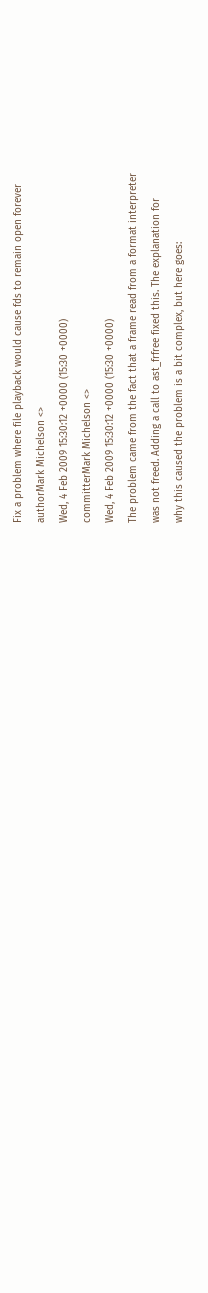Fix a problem where file playback would cause fds to remain open forever
authorMark Michelson <>
Wed, 4 Feb 2009 15:30:12 +0000 (15:30 +0000)
committerMark Michelson <>
Wed, 4 Feb 2009 15:30:12 +0000 (15:30 +0000)
The problem came from the fact that a frame read from a format interpreter
was not freed. Adding a call to ast_frfree fixed this. The explanation for
why this caused the problem is a bit complex, but here goes: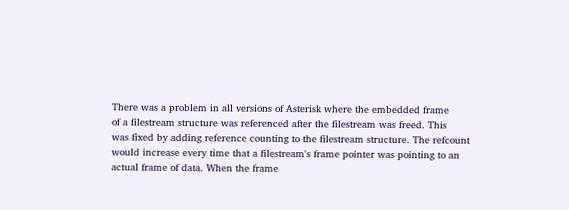There was a problem in all versions of Asterisk where the embedded frame
of a filestream structure was referenced after the filestream was freed. This
was fixed by adding reference counting to the filestream structure. The refcount
would increase every time that a filestream's frame pointer was pointing to an
actual frame of data. When the frame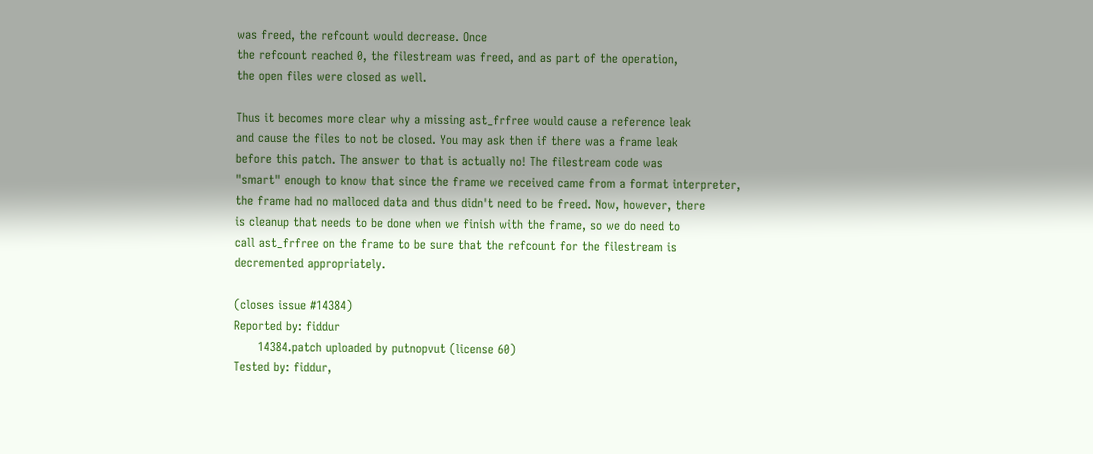was freed, the refcount would decrease. Once
the refcount reached 0, the filestream was freed, and as part of the operation,
the open files were closed as well.

Thus it becomes more clear why a missing ast_frfree would cause a reference leak
and cause the files to not be closed. You may ask then if there was a frame leak
before this patch. The answer to that is actually no! The filestream code was
"smart" enough to know that since the frame we received came from a format interpreter,
the frame had no malloced data and thus didn't need to be freed. Now, however, there
is cleanup that needs to be done when we finish with the frame, so we do need to
call ast_frfree on the frame to be sure that the refcount for the filestream is
decremented appropriately.

(closes issue #14384)
Reported by: fiddur
      14384.patch uploaded by putnopvut (license 60)
Tested by: fiddur,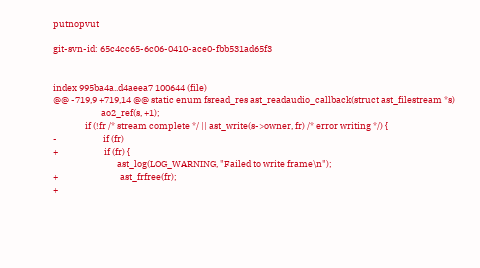putnopvut

git-svn-id: 65c4cc65-6c06-0410-ace0-fbb531ad65f3


index 995ba4a..d4aeea7 100644 (file)
@@ -719,9 +719,14 @@ static enum fsread_res ast_readaudio_callback(struct ast_filestream *s)
                        ao2_ref(s, +1);
                if (!fr /* stream complete */ || ast_write(s->owner, fr) /* error writing */) {
-                       if (fr)
+                       if (fr) {
                                ast_log(LOG_WARNING, "Failed to write frame\n");
+                               ast_frfree(fr);
+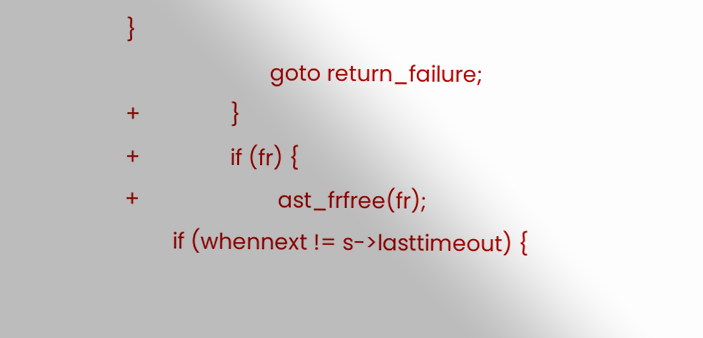}
                        goto return_failure;
+               }
+               if (fr) {
+                       ast_frfree(fr);
        if (whennext != s->lasttimeout) {